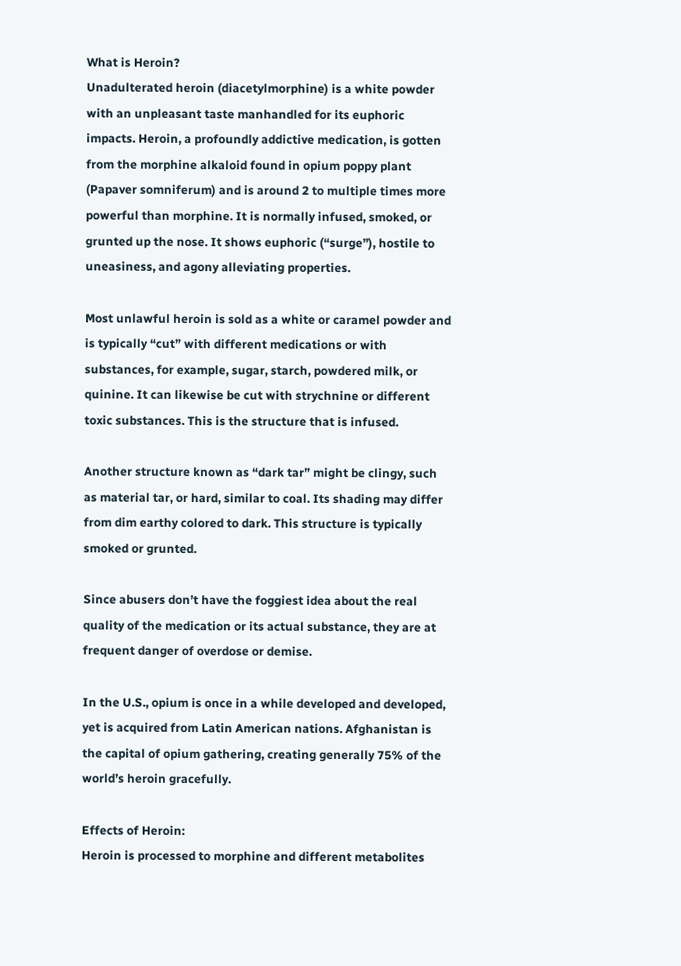What is Heroin?
Unadulterated heroin (diacetylmorphine) is a white powder with an unpleasant taste manhandled for its euphoric impacts. Heroin, a profoundly addictive medication, is gotten from the morphine alkaloid found in opium poppy plant (Papaver somniferum) and is around 2 to multiple times more powerful than morphine. It is normally infused, smoked, or grunted up the nose. It shows euphoric (“surge”), hostile to uneasiness, and agony alleviating properties.

Most unlawful heroin is sold as a white or caramel powder and is typically “cut” with different medications or with substances, for example, sugar, starch, powdered milk, or quinine. It can likewise be cut with strychnine or different toxic substances. This is the structure that is infused.

Another structure known as “dark tar” might be clingy, such as material tar, or hard, similar to coal. Its shading may differ from dim earthy colored to dark. This structure is typically smoked or grunted.

Since abusers don’t have the foggiest idea about the real quality of the medication or its actual substance, they are at frequent danger of overdose or demise.

In the U.S., opium is once in a while developed and developed, yet is acquired from Latin American nations. Afghanistan is the capital of opium gathering, creating generally 75% of the world’s heroin gracefully.

Effects of Heroin:
Heroin is processed to morphine and different metabolites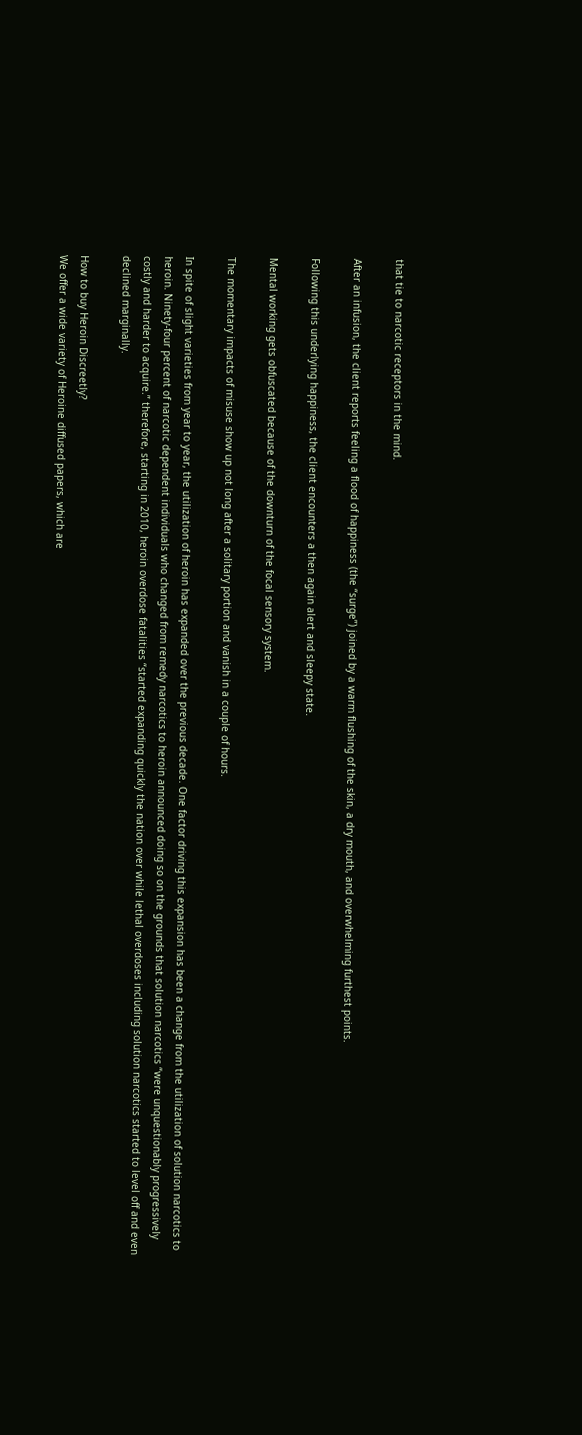that tie to narcotic receptors in the mind.

After an infusion, the client reports feeling a flood of happiness (the “surge”) joined by a warm flushing of the skin, a dry mouth, and overwhelming furthest points.

Following this underlying happiness, the client encounters a then again alert and sleepy state.

Mental working gets obfuscated because of the downturn of the focal sensory system.

The momentary impacts of misuse show up not long after a solitary portion and vanish in a couple of hours.

In spite of slight varieties from year to year, the utilization of heroin has expanded over the previous decade. One factor driving this expansion has been a change from the utilization of solution narcotics to heroin. Ninety-four percent of narcotic dependent individuals who changed from remedy narcotics to heroin announced doing so on the grounds that solution narcotics “were unquestionably progressively costly and harder to acquire.” therefore, starting in 2010, heroin overdose fatalities “started expanding quickly the nation over while lethal overdoses including solution narcotics started to level off and even declined marginally.

How to buy Heroin Discreetly?
We offer a wide variety of Heroine diffused papers, which are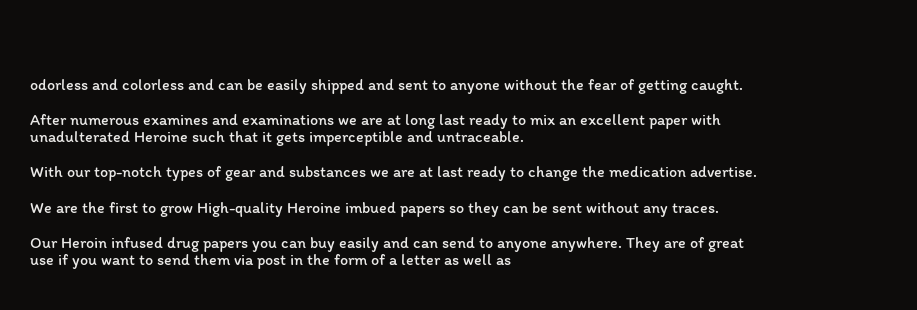odorless and colorless and can be easily shipped and sent to anyone without the fear of getting caught.

After numerous examines and examinations we are at long last ready to mix an excellent paper with unadulterated Heroine such that it gets imperceptible and untraceable.

With our top-notch types of gear and substances we are at last ready to change the medication advertise.

We are the first to grow High-quality Heroine imbued papers so they can be sent without any traces.

Our Heroin infused drug papers you can buy easily and can send to anyone anywhere. They are of great use if you want to send them via post in the form of a letter as well as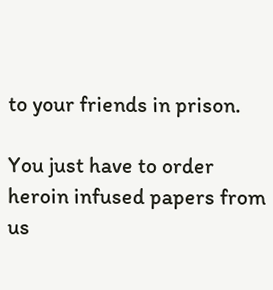to your friends in prison.

You just have to order heroin infused papers from us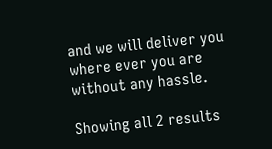and we will deliver you where ever you are without any hassle.

Showing all 2 results